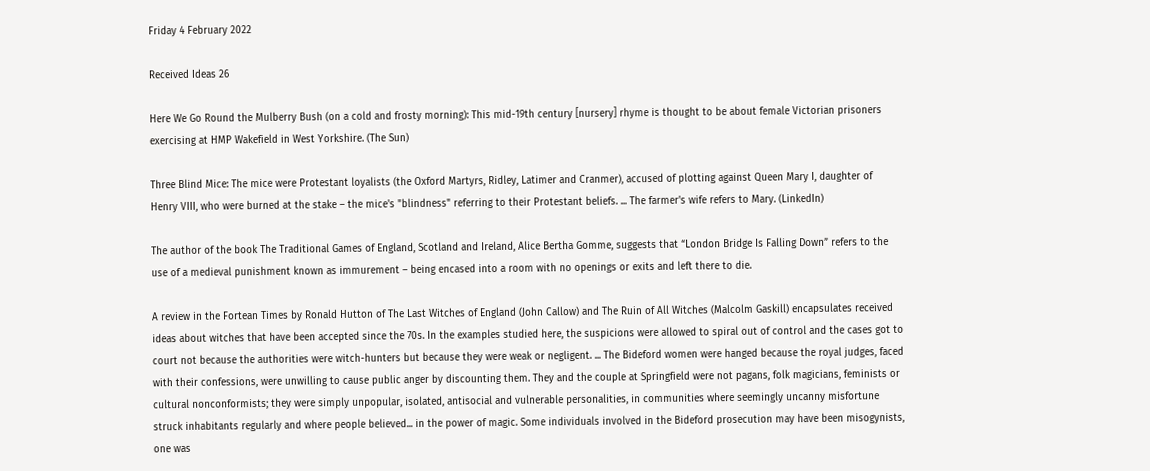Friday 4 February 2022

Received Ideas 26

Here We Go Round the Mulberry Bush (on a cold and frosty morning): This mid-19th century [nursery] rhyme is thought to be about female Victorian prisoners exercising at HMP Wakefield in West Yorkshire. (The Sun)

Three Blind Mice: The mice were Protestant loyalists (the Oxford Martyrs, Ridley, Latimer and Cranmer), accused of plotting against Queen Mary I, daughter of Henry VIII, who were burned at the stake – the mice's "blindness" referring to their Protestant beliefs. ... The farmer's wife refers to Mary. (LinkedIn)

The author of the book The Traditional Games of England, Scotland and Ireland, Alice Bertha Gomme, suggests that “London Bridge Is Falling Down” refers to the use of a medieval punishment known as immurement – being encased into a room with no openings or exits and left there to die.

A review in the Fortean Times by Ronald Hutton of The Last Witches of England (John Callow) and The Ruin of All Witches (Malcolm Gaskill) encapsulates received ideas about witches that have been accepted since the 70s. In the examples studied here, the suspicions were allowed to spiral out of control and the cases got to court not because the authorities were witch-hunters but because they were weak or negligent. ... The Bideford women were hanged because the royal judges, faced with their confessions, were unwilling to cause public anger by discounting them. They and the couple at Springfield were not pagans, folk magicians, feminists or cultural nonconformists; they were simply unpopular, isolated, antisocial and vulnerable personalities, in communities where seemingly uncanny misfortune struck inhabitants regularly and where people believed... in the power of magic. Some individuals involved in the Bideford prosecution may have been misogynists, one was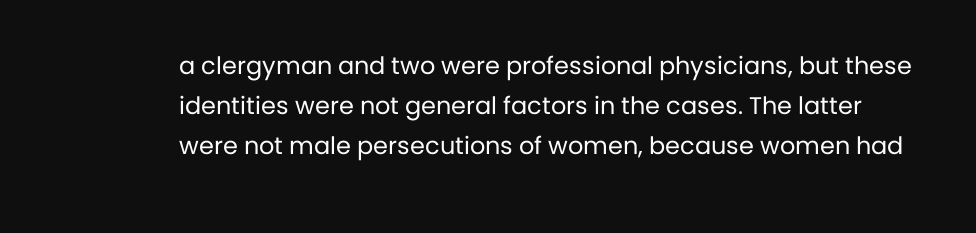a clergyman and two were professional physicians, but these identities were not general factors in the cases. The latter were not male persecutions of women, because women had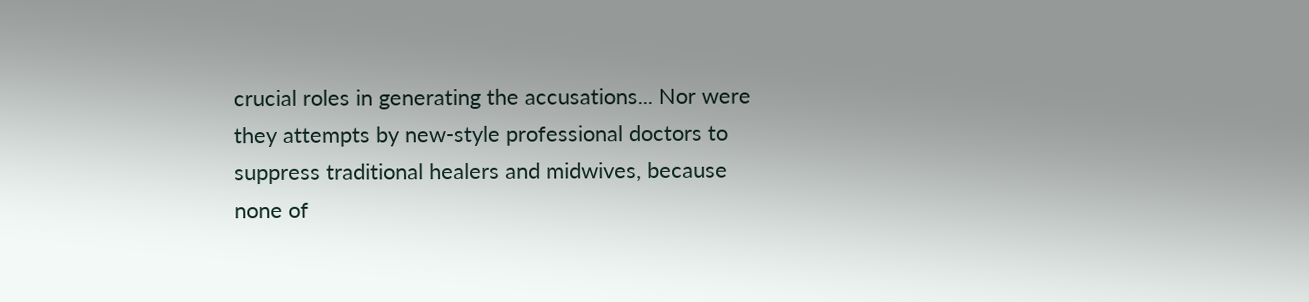crucial roles in generating the accusations... Nor were they attempts by new-style professional doctors to suppress traditional healers and midwives, because none of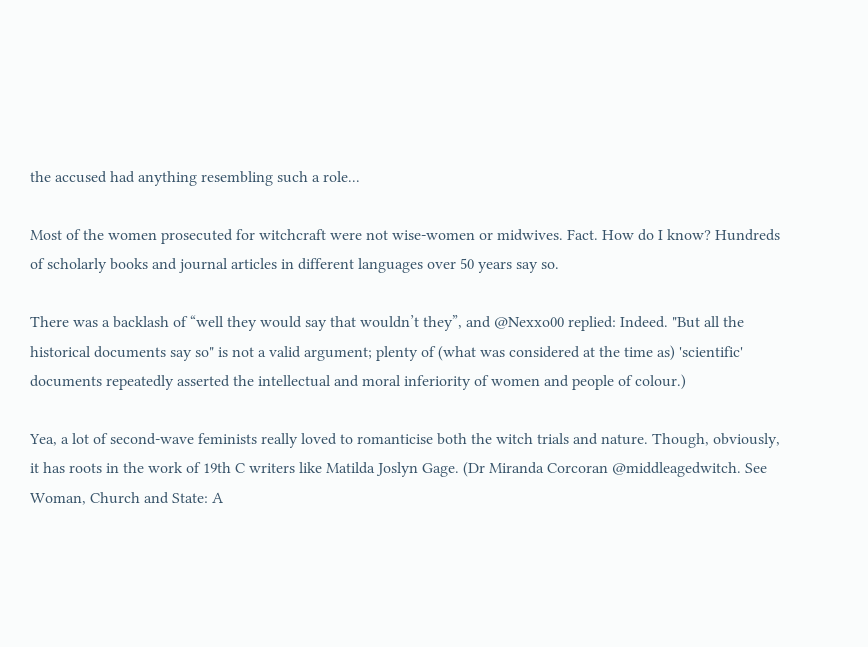the accused had anything resembling such a role...

Most of the women prosecuted for witchcraft were not wise-women or midwives. Fact. How do I know? Hundreds of scholarly books and journal articles in different languages over 50 years say so.

There was a backlash of “well they would say that wouldn’t they”, and @Nexxo00 replied: Indeed. "But all the historical documents say so" is not a valid argument; plenty of (what was considered at the time as) 'scientific' documents repeatedly asserted the intellectual and moral inferiority of women and people of colour.)

Yea, a lot of second-wave feminists really loved to romanticise both the witch trials and nature. Though, obviously, it has roots in the work of 19th C writers like Matilda Joslyn Gage. (Dr Miranda Corcoran @middleagedwitch. See Woman, Church and State: A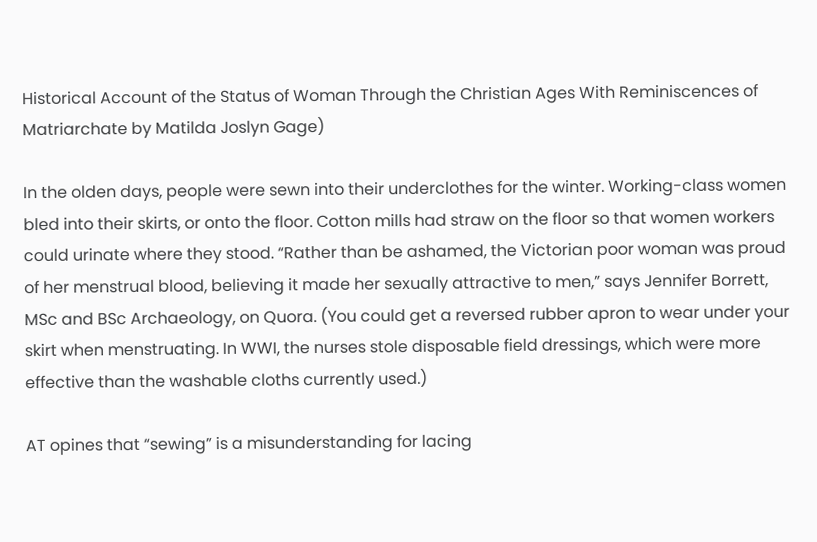Historical Account of the Status of Woman Through the Christian Ages With Reminiscences of Matriarchate by Matilda Joslyn Gage)

In the olden days, people were sewn into their underclothes for the winter. Working-class women bled into their skirts, or onto the floor. Cotton mills had straw on the floor so that women workers could urinate where they stood. “Rather than be ashamed, the Victorian poor woman was proud of her menstrual blood, believing it made her sexually attractive to men,” says Jennifer Borrett, MSc and BSc Archaeology, on Quora. (You could get a reversed rubber apron to wear under your skirt when menstruating. In WWI, the nurses stole disposable field dressings, which were more effective than the washable cloths currently used.)

AT opines that “sewing” is a misunderstanding for lacing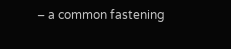– a common fastening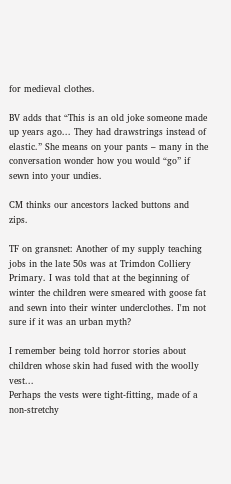for medieval clothes.

BV adds that “This is an old joke someone made up years ago... They had drawstrings instead of elastic.” She means on your pants – many in the conversation wonder how you would “go” if sewn into your undies.

CM thinks our ancestors lacked buttons and zips.

TF on gransnet: Another of my supply teaching jobs in the late 50s was at Trimdon Colliery Primary. I was told that at the beginning of winter the children were smeared with goose fat and sewn into their winter underclothes. I'm not sure if it was an urban myth?

I remember being told horror stories about children whose skin had fused with the woolly vest...
Perhaps the vests were tight-fitting, made of a non-stretchy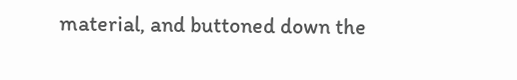material, and buttoned down the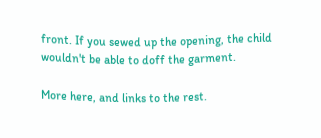front. If you sewed up the opening, the child wouldn't be able to doff the garment.

More here, and links to the rest.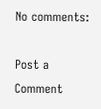No comments:

Post a Comment